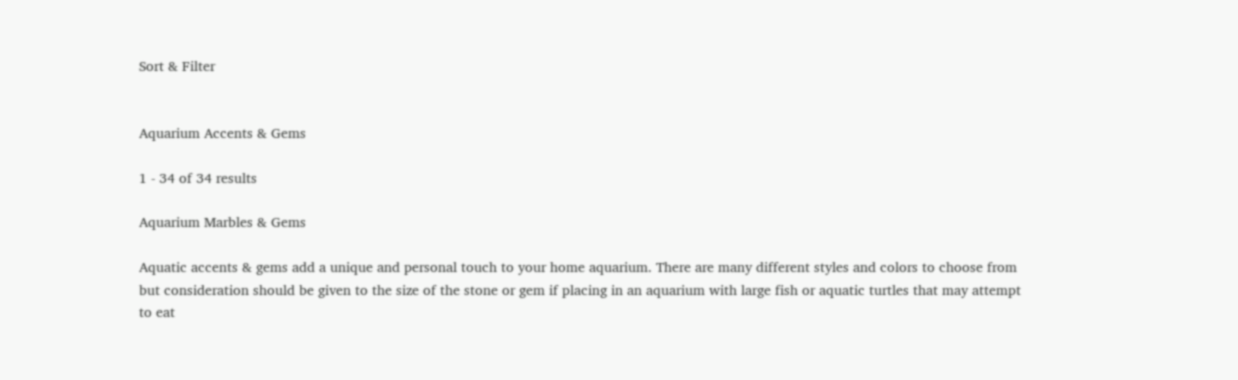Sort & Filter


Aquarium Accents & Gems

1 - 34 of 34 results

Aquarium Marbles & Gems

Aquatic accents & gems add a unique and personal touch to your home aquarium. There are many different styles and colors to choose from but consideration should be given to the size of the stone or gem if placing in an aquarium with large fish or aquatic turtles that may attempt to eat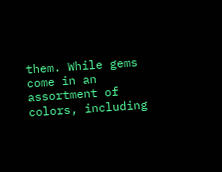them. While gems come in an assortment of colors, including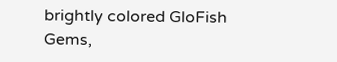brightly colored GloFish Gems,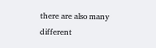there are also many different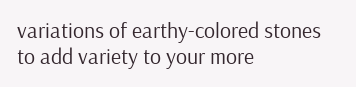variations of earthy-colored stones to add variety to your more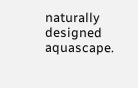naturally designed aquascape.